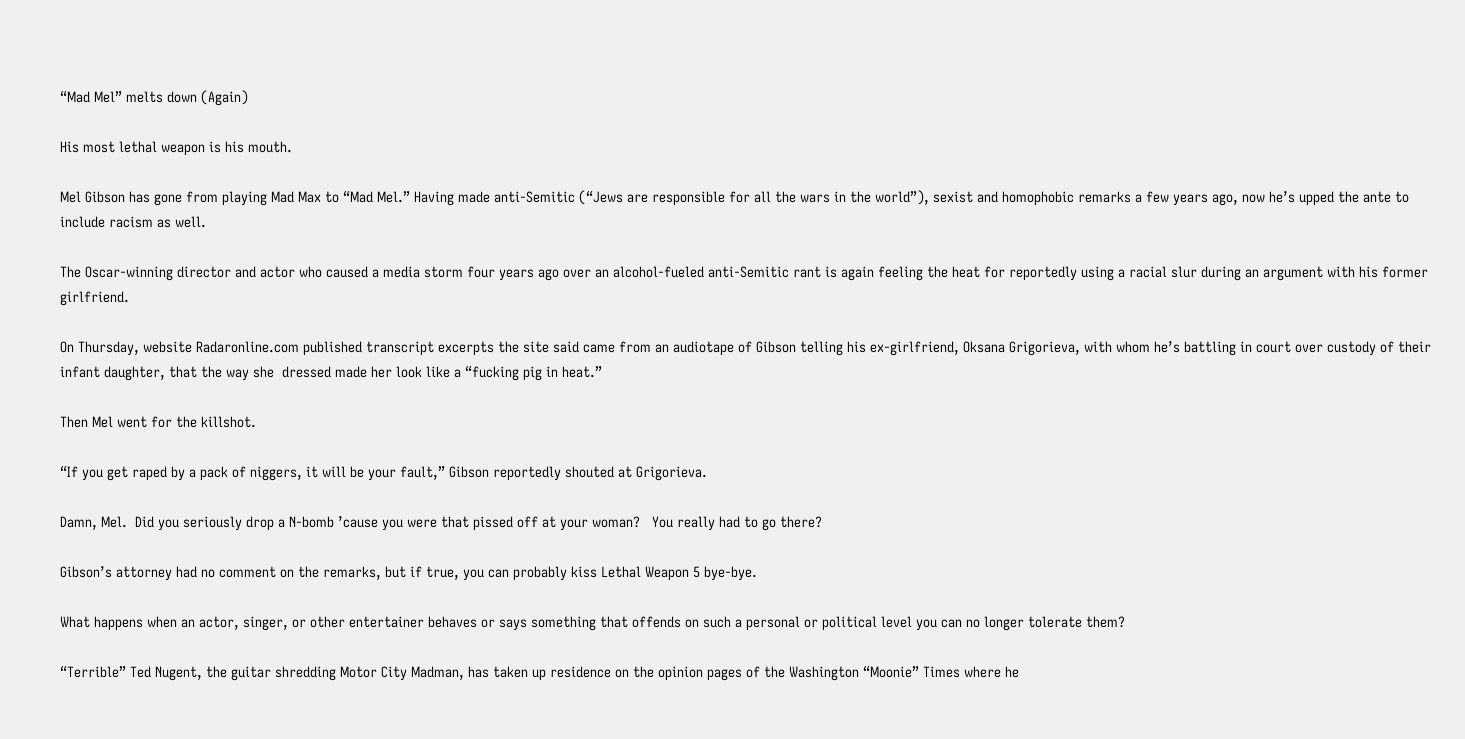“Mad Mel” melts down (Again)

His most lethal weapon is his mouth.

Mel Gibson has gone from playing Mad Max to “Mad Mel.” Having made anti-Semitic (“Jews are responsible for all the wars in the world”), sexist and homophobic remarks a few years ago, now he’s upped the ante to include racism as well.

The Oscar-winning director and actor who caused a media storm four years ago over an alcohol-fueled anti-Semitic rant is again feeling the heat for reportedly using a racial slur during an argument with his former girlfriend.

On Thursday, website Radaronline.com published transcript excerpts the site said came from an audiotape of Gibson telling his ex-girlfriend, Oksana Grigorieva, with whom he’s battling in court over custody of their infant daughter, that the way she  dressed made her look like a “fucking pig in heat.”

Then Mel went for the killshot.

“If you get raped by a pack of niggers, it will be your fault,” Gibson reportedly shouted at Grigorieva.

Damn, Mel.  Did you seriously drop a N-bomb ’cause you were that pissed off at your woman?   You really had to go there?

Gibson’s attorney had no comment on the remarks, but if true, you can probably kiss Lethal Weapon 5 bye-bye.

What happens when an actor, singer, or other entertainer behaves or says something that offends on such a personal or political level you can no longer tolerate them?

“Terrible” Ted Nugent, the guitar shredding Motor City Madman, has taken up residence on the opinion pages of the Washington “Moonie” Times where he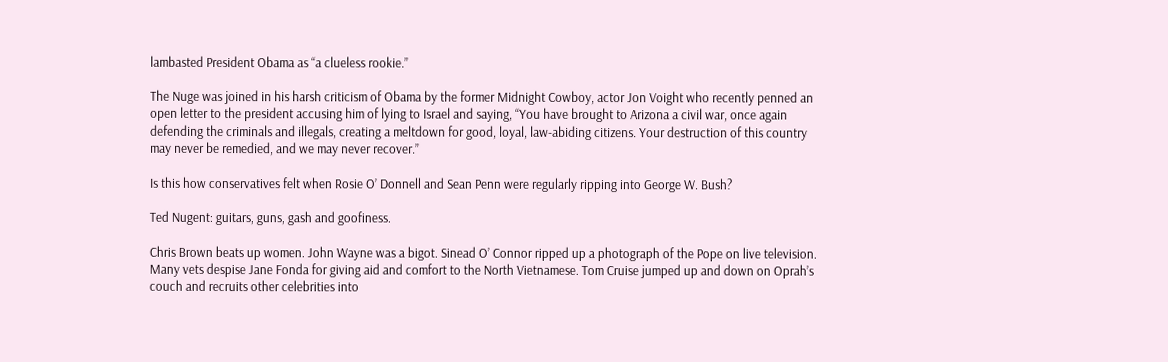lambasted President Obama as “a clueless rookie.”

The Nuge was joined in his harsh criticism of Obama by the former Midnight Cowboy, actor Jon Voight who recently penned an open letter to the president accusing him of lying to Israel and saying, “You have brought to Arizona a civil war, once again defending the criminals and illegals, creating a meltdown for good, loyal, law-abiding citizens. Your destruction of this country may never be remedied, and we may never recover.”

Is this how conservatives felt when Rosie O’ Donnell and Sean Penn were regularly ripping into George W. Bush?

Ted Nugent: guitars, guns, gash and goofiness.

Chris Brown beats up women. John Wayne was a bigot. Sinead O’ Connor ripped up a photograph of the Pope on live television. Many vets despise Jane Fonda for giving aid and comfort to the North Vietnamese. Tom Cruise jumped up and down on Oprah’s couch and recruits other celebrities into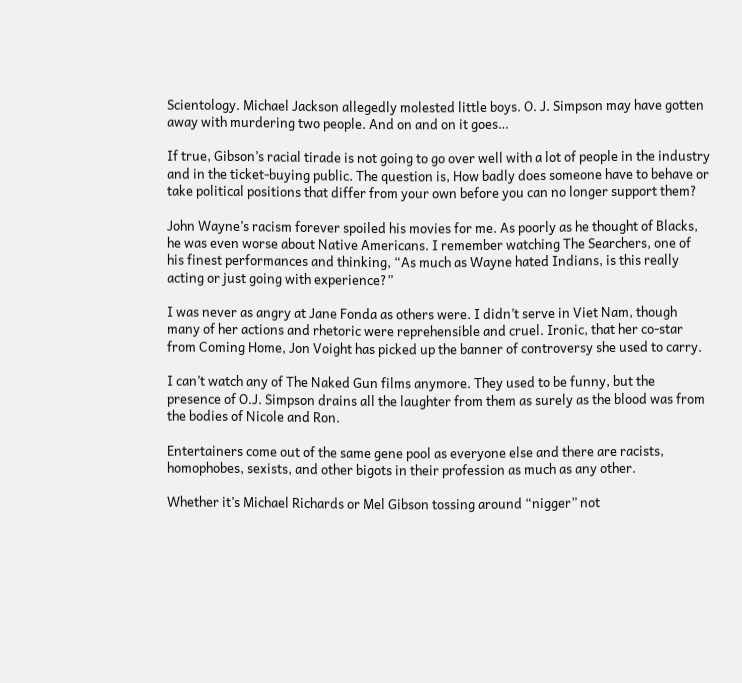Scientology. Michael Jackson allegedly molested little boys. O. J. Simpson may have gotten away with murdering two people. And on and on it goes…

If true, Gibson’s racial tirade is not going to go over well with a lot of people in the industry and in the ticket-buying public. The question is, How badly does someone have to behave or take political positions that differ from your own before you can no longer support them?

John Wayne’s racism forever spoiled his movies for me. As poorly as he thought of Blacks, he was even worse about Native Americans. I remember watching The Searchers, one of his finest performances and thinking, “As much as Wayne hated Indians, is this really acting or just going with experience?”

I was never as angry at Jane Fonda as others were. I didn’t serve in Viet Nam, though many of her actions and rhetoric were reprehensible and cruel. Ironic, that her co-star from Coming Home, Jon Voight has picked up the banner of controversy she used to carry.

I can’t watch any of The Naked Gun films anymore. They used to be funny, but the presence of O.J. Simpson drains all the laughter from them as surely as the blood was from the bodies of Nicole and Ron.

Entertainers come out of the same gene pool as everyone else and there are racists, homophobes, sexists, and other bigots in their profession as much as any other.

Whether it’s Michael Richards or Mel Gibson tossing around “nigger” not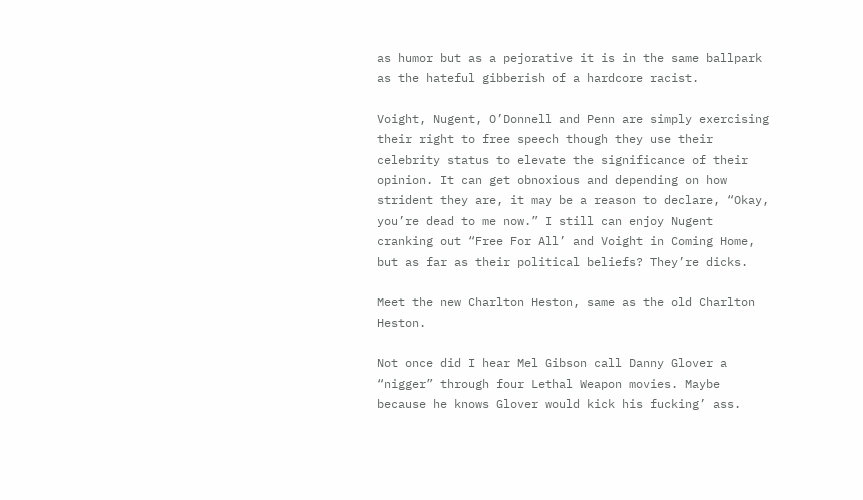as humor but as a pejorative it is in the same ballpark as the hateful gibberish of a hardcore racist.

Voight, Nugent, O’Donnell and Penn are simply exercising their right to free speech though they use their celebrity status to elevate the significance of their opinion. It can get obnoxious and depending on how strident they are, it may be a reason to declare, “Okay, you’re dead to me now.” I still can enjoy Nugent cranking out “Free For All’ and Voight in Coming Home, but as far as their political beliefs? They’re dicks.

Meet the new Charlton Heston, same as the old Charlton Heston.

Not once did I hear Mel Gibson call Danny Glover a “nigger” through four Lethal Weapon movies. Maybe because he knows Glover would kick his fucking’ ass.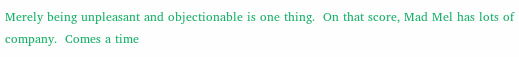Merely being unpleasant and objectionable is one thing.  On that score, Mad Mel has lots of company.  Comes a time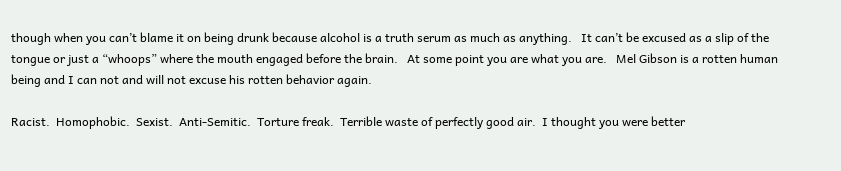though when you can’t blame it on being drunk because alcohol is a truth serum as much as anything.   It can’t be excused as a slip of the tongue or just a “whoops” where the mouth engaged before the brain.   At some point you are what you are.   Mel Gibson is a rotten human being and I can not and will not excuse his rotten behavior again.

Racist.  Homophobic.  Sexist.  Anti-Semitic.  Torture freak.  Terrible waste of perfectly good air.  I thought you were better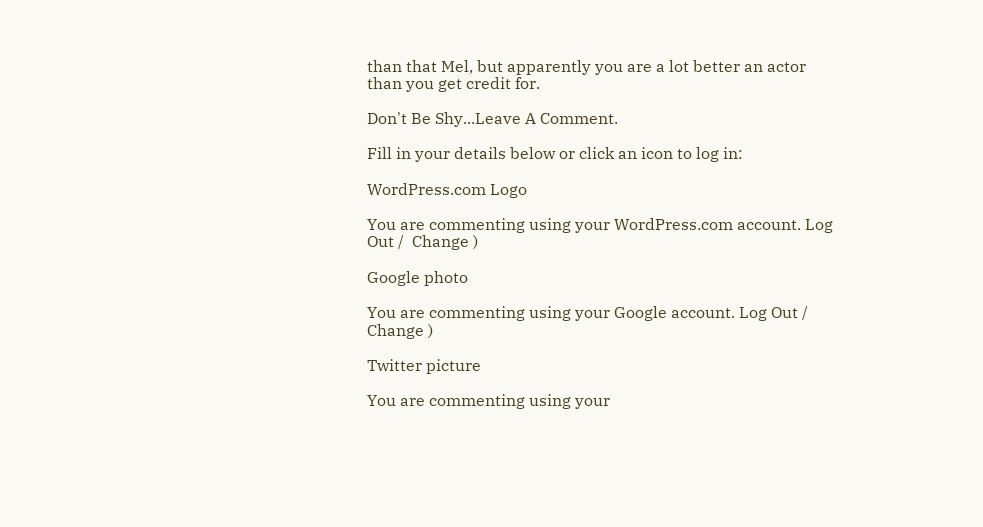than that Mel, but apparently you are a lot better an actor than you get credit for.

Don't Be Shy...Leave A Comment.

Fill in your details below or click an icon to log in:

WordPress.com Logo

You are commenting using your WordPress.com account. Log Out /  Change )

Google photo

You are commenting using your Google account. Log Out /  Change )

Twitter picture

You are commenting using your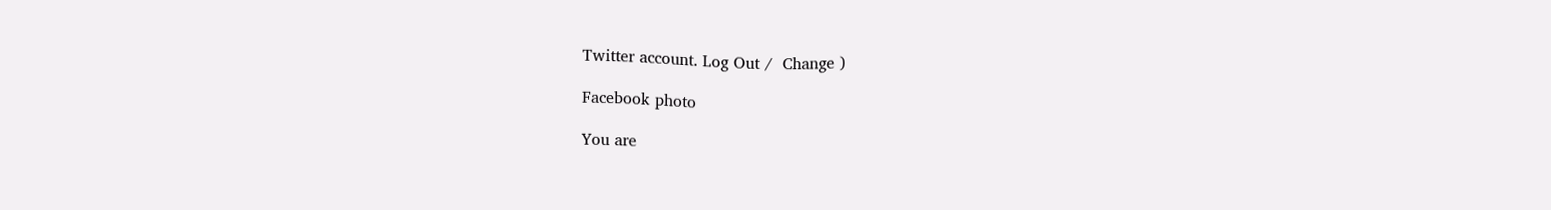Twitter account. Log Out /  Change )

Facebook photo

You are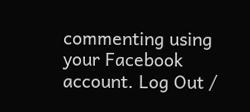commenting using your Facebook account. Log Out /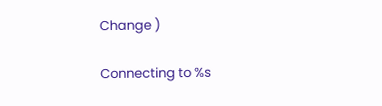Change )

Connecting to %s